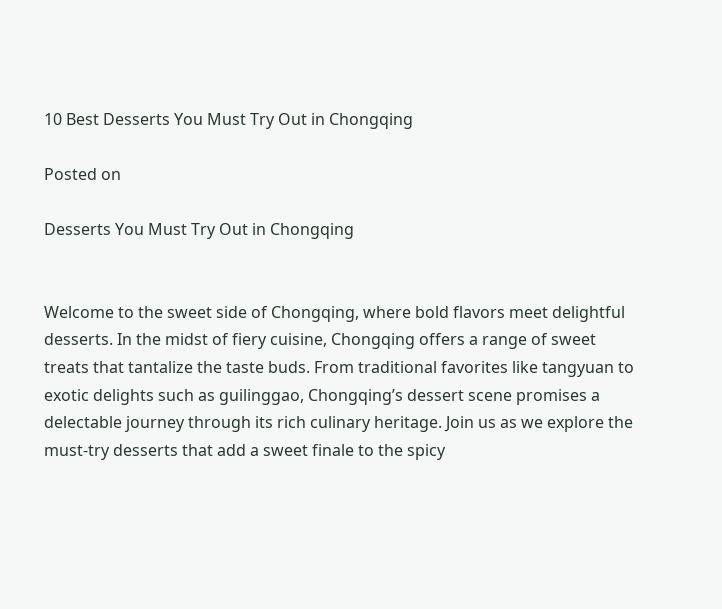10 Best Desserts You Must Try Out in Chongqing

Posted on

Desserts You Must Try Out in Chongqing


Welcome to the sweet side of Chongqing, where bold flavors meet delightful desserts. In the midst of fiery cuisine, Chongqing offers a range of sweet treats that tantalize the taste buds. From traditional favorites like tangyuan to exotic delights such as guilinggao, Chongqing’s dessert scene promises a delectable journey through its rich culinary heritage. Join us as we explore the must-try desserts that add a sweet finale to the spicy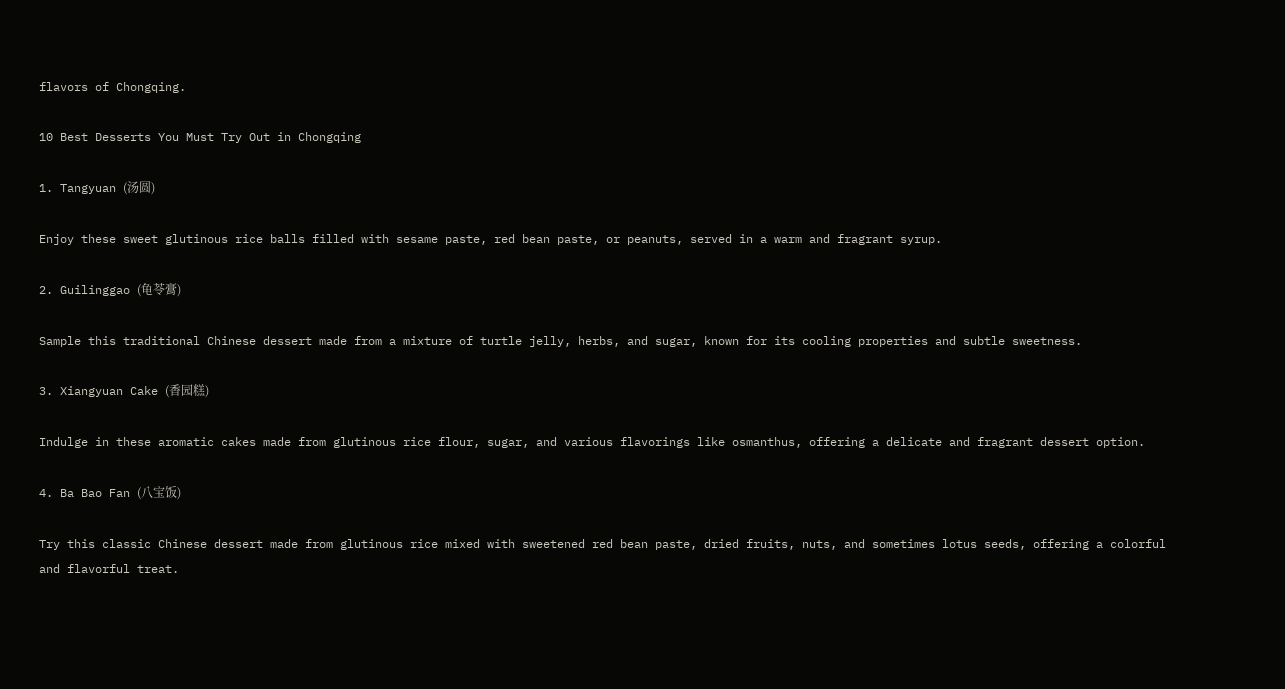flavors of Chongqing.

10 Best Desserts You Must Try Out in Chongqing

1. Tangyuan (汤圆)

Enjoy these sweet glutinous rice balls filled with sesame paste, red bean paste, or peanuts, served in a warm and fragrant syrup.

2. Guilinggao (龟苓膏)

Sample this traditional Chinese dessert made from a mixture of turtle jelly, herbs, and sugar, known for its cooling properties and subtle sweetness.

3. Xiangyuan Cake (香园糕)

Indulge in these aromatic cakes made from glutinous rice flour, sugar, and various flavorings like osmanthus, offering a delicate and fragrant dessert option.

4. Ba Bao Fan (八宝饭)

Try this classic Chinese dessert made from glutinous rice mixed with sweetened red bean paste, dried fruits, nuts, and sometimes lotus seeds, offering a colorful and flavorful treat.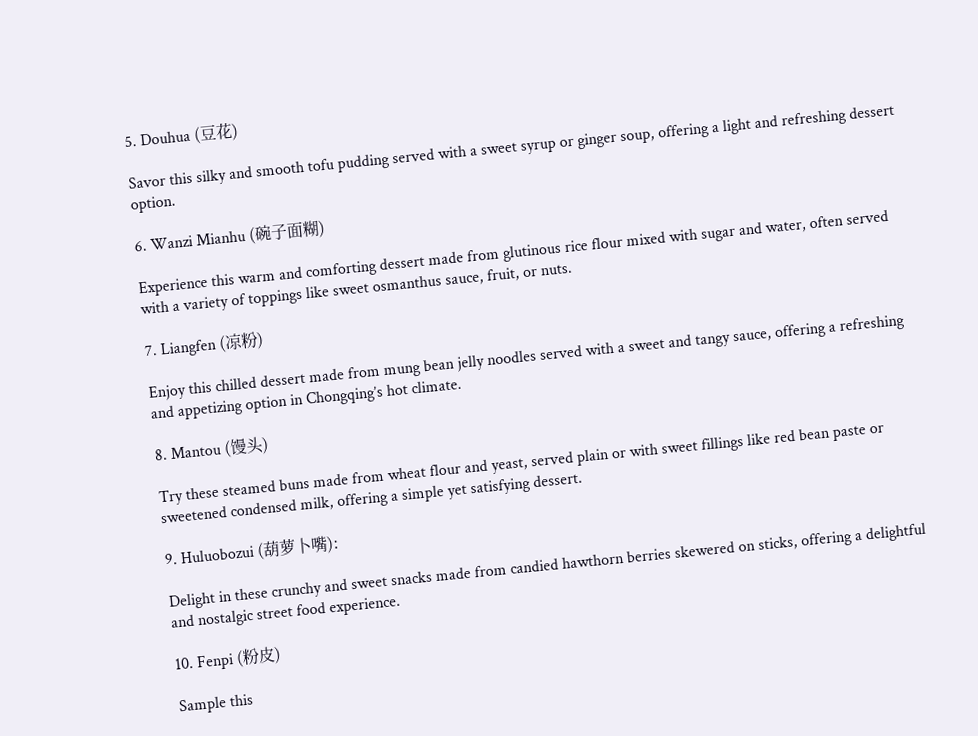5. Douhua (豆花)

Savor this silky and smooth tofu pudding served with a sweet syrup or ginger soup, offering a light and refreshing dessert option.

6. Wanzi Mianhu (碗子面糊)

Experience this warm and comforting dessert made from glutinous rice flour mixed with sugar and water, often served with a variety of toppings like sweet osmanthus sauce, fruit, or nuts.

7. Liangfen (凉粉)

Enjoy this chilled dessert made from mung bean jelly noodles served with a sweet and tangy sauce, offering a refreshing and appetizing option in Chongqing’s hot climate.

8. Mantou (馒头)

Try these steamed buns made from wheat flour and yeast, served plain or with sweet fillings like red bean paste or sweetened condensed milk, offering a simple yet satisfying dessert.

9. Huluobozui (葫萝卜嘴):

Delight in these crunchy and sweet snacks made from candied hawthorn berries skewered on sticks, offering a delightful and nostalgic street food experience.

10. Fenpi (粉皮)

Sample this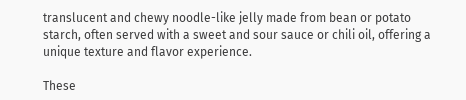translucent and chewy noodle-like jelly made from bean or potato starch, often served with a sweet and sour sauce or chili oil, offering a unique texture and flavor experience.

These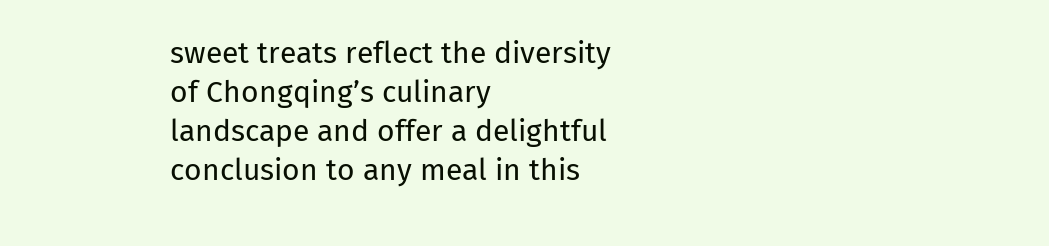sweet treats reflect the diversity of Chongqing’s culinary landscape and offer a delightful conclusion to any meal in this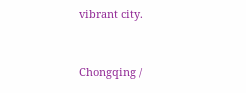vibrant city.


Chongqing /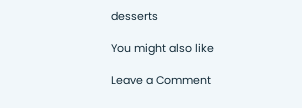desserts

You might also like

Leave a Comment